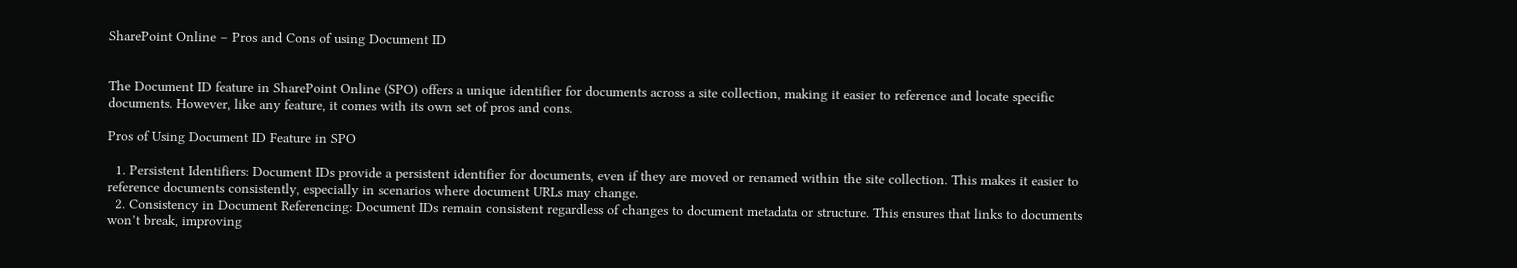SharePoint Online – Pros and Cons of using Document ID


The Document ID feature in SharePoint Online (SPO) offers a unique identifier for documents across a site collection, making it easier to reference and locate specific documents. However, like any feature, it comes with its own set of pros and cons.

Pros of Using Document ID Feature in SPO

  1. Persistent Identifiers: Document IDs provide a persistent identifier for documents, even if they are moved or renamed within the site collection. This makes it easier to reference documents consistently, especially in scenarios where document URLs may change.
  2. Consistency in Document Referencing: Document IDs remain consistent regardless of changes to document metadata or structure. This ensures that links to documents won’t break, improving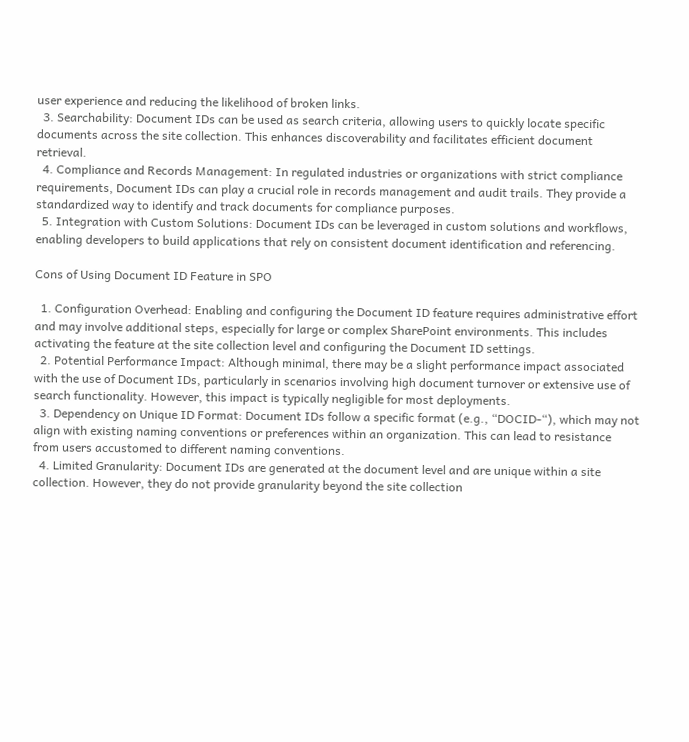user experience and reducing the likelihood of broken links.
  3. Searchability: Document IDs can be used as search criteria, allowing users to quickly locate specific documents across the site collection. This enhances discoverability and facilitates efficient document retrieval.
  4. Compliance and Records Management: In regulated industries or organizations with strict compliance requirements, Document IDs can play a crucial role in records management and audit trails. They provide a standardized way to identify and track documents for compliance purposes.
  5. Integration with Custom Solutions: Document IDs can be leveraged in custom solutions and workflows, enabling developers to build applications that rely on consistent document identification and referencing.

Cons of Using Document ID Feature in SPO

  1. Configuration Overhead: Enabling and configuring the Document ID feature requires administrative effort and may involve additional steps, especially for large or complex SharePoint environments. This includes activating the feature at the site collection level and configuring the Document ID settings.
  2. Potential Performance Impact: Although minimal, there may be a slight performance impact associated with the use of Document IDs, particularly in scenarios involving high document turnover or extensive use of search functionality. However, this impact is typically negligible for most deployments.
  3. Dependency on Unique ID Format: Document IDs follow a specific format (e.g., “DOCID-“), which may not align with existing naming conventions or preferences within an organization. This can lead to resistance from users accustomed to different naming conventions.
  4. Limited Granularity: Document IDs are generated at the document level and are unique within a site collection. However, they do not provide granularity beyond the site collection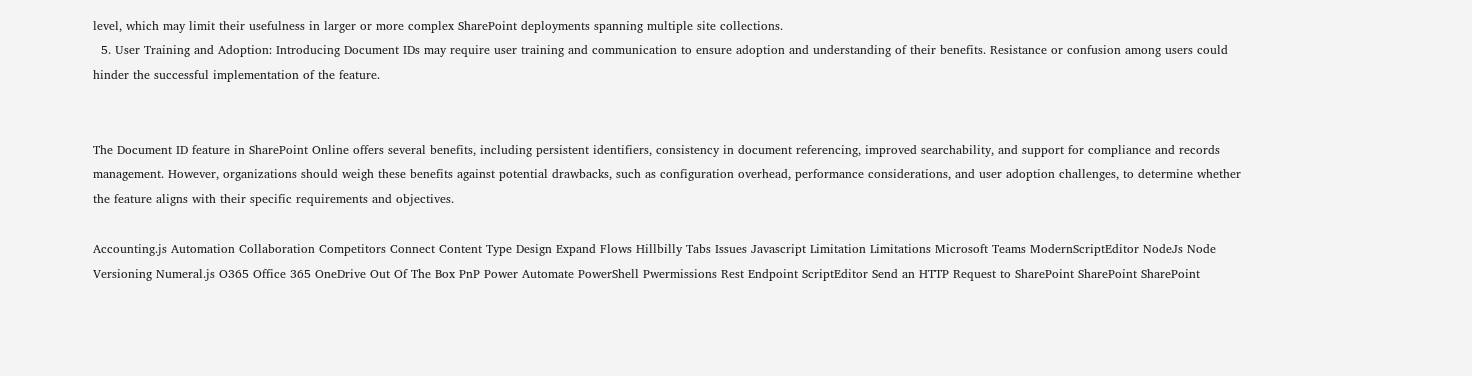level, which may limit their usefulness in larger or more complex SharePoint deployments spanning multiple site collections.
  5. User Training and Adoption: Introducing Document IDs may require user training and communication to ensure adoption and understanding of their benefits. Resistance or confusion among users could hinder the successful implementation of the feature.


The Document ID feature in SharePoint Online offers several benefits, including persistent identifiers, consistency in document referencing, improved searchability, and support for compliance and records management. However, organizations should weigh these benefits against potential drawbacks, such as configuration overhead, performance considerations, and user adoption challenges, to determine whether the feature aligns with their specific requirements and objectives.

Accounting.js Automation Collaboration Competitors Connect Content Type Design Expand Flows Hillbilly Tabs Issues Javascript Limitation Limitations Microsoft Teams ModernScriptEditor NodeJs Node Versioning Numeral.js O365 Office 365 OneDrive Out Of The Box PnP Power Automate PowerShell Pwermissions Rest Endpoint ScriptEditor Send an HTTP Request to SharePoint SharePoint SharePoint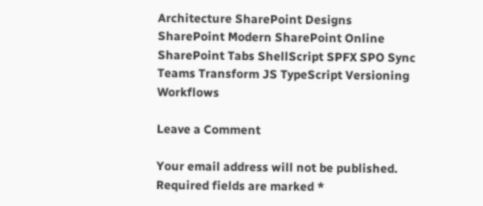Architecture SharePoint Designs SharePoint Modern SharePoint Online SharePoint Tabs ShellScript SPFX SPO Sync Teams Transform JS TypeScript Versioning Workflows

Leave a Comment

Your email address will not be published. Required fields are marked *